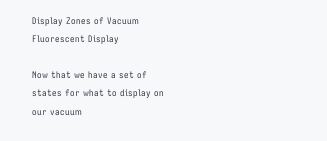Display Zones of Vacuum Fluorescent Display

Now that we have a set of states for what to display on our vacuum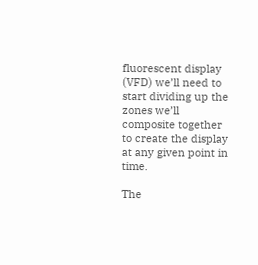fluorescent display (VFD) we’ll need to start dividing up the zones we’ll composite together to create the display at any given point in time.

The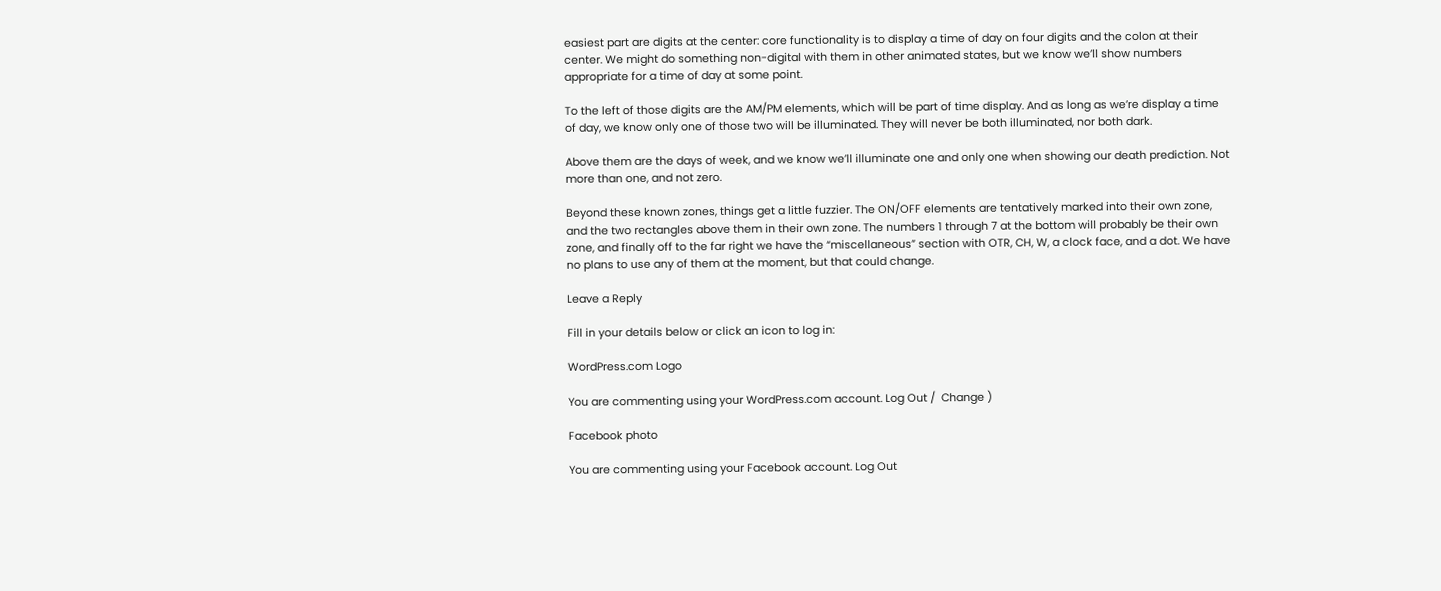easiest part are digits at the center: core functionality is to display a time of day on four digits and the colon at their center. We might do something non-digital with them in other animated states, but we know we’ll show numbers appropriate for a time of day at some point.

To the left of those digits are the AM/PM elements, which will be part of time display. And as long as we’re display a time of day, we know only one of those two will be illuminated. They will never be both illuminated, nor both dark.

Above them are the days of week, and we know we’ll illuminate one and only one when showing our death prediction. Not more than one, and not zero.

Beyond these known zones, things get a little fuzzier. The ON/OFF elements are tentatively marked into their own zone, and the two rectangles above them in their own zone. The numbers 1 through 7 at the bottom will probably be their own zone, and finally off to the far right we have the “miscellaneous” section with OTR, CH, W, a clock face, and a dot. We have no plans to use any of them at the moment, but that could change.

Leave a Reply

Fill in your details below or click an icon to log in:

WordPress.com Logo

You are commenting using your WordPress.com account. Log Out /  Change )

Facebook photo

You are commenting using your Facebook account. Log Out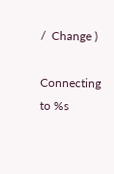/  Change )

Connecting to %s